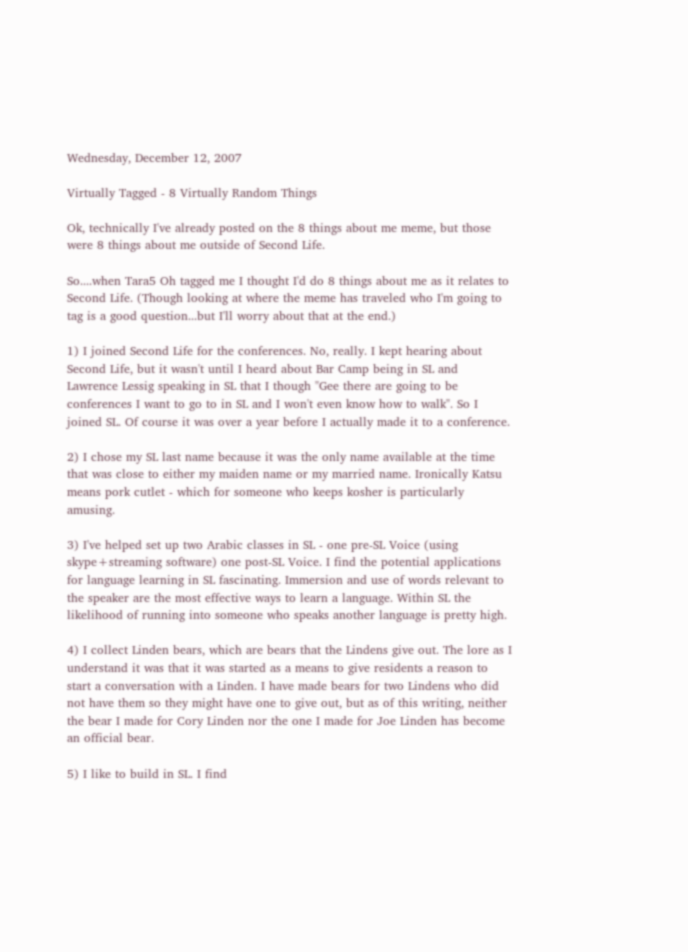Wednesday, December 12, 2007

Virtually Tagged - 8 Virtually Random Things

Ok, technically I've already posted on the 8 things about me meme, but those were 8 things about me outside of Second Life.

So....when Tara5 Oh tagged me I thought I'd do 8 things about me as it relates to Second Life. (Though looking at where the meme has traveled who I'm going to tag is a good question...but I'll worry about that at the end.)

1) I joined Second Life for the conferences. No, really. I kept hearing about Second Life, but it wasn't until I heard about Bar Camp being in SL and Lawrence Lessig speaking in SL that I though "Gee there are going to be conferences I want to go to in SL and I won't even know how to walk". So I joined SL. Of course it was over a year before I actually made it to a conference.

2) I chose my SL last name because it was the only name available at the time that was close to either my maiden name or my married name. Ironically Katsu means pork cutlet - which for someone who keeps kosher is particularly amusing.

3) I've helped set up two Arabic classes in SL - one pre-SL Voice (using skype+streaming software) one post-SL Voice. I find the potential applications for language learning in SL fascinating. Immersion and use of words relevant to the speaker are the most effective ways to learn a language. Within SL the likelihood of running into someone who speaks another language is pretty high.

4) I collect Linden bears, which are bears that the Lindens give out. The lore as I understand it was that it was started as a means to give residents a reason to start a conversation with a Linden. I have made bears for two Lindens who did not have them so they might have one to give out, but as of this writing, neither the bear I made for Cory Linden nor the one I made for Joe Linden has become an official bear.

5) I like to build in SL. I find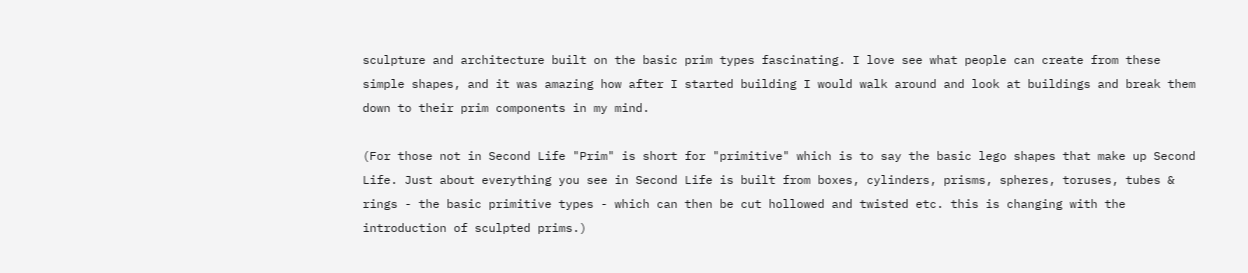sculpture and architecture built on the basic prim types fascinating. I love see what people can create from these simple shapes, and it was amazing how after I started building I would walk around and look at buildings and break them down to their prim components in my mind.

(For those not in Second Life "Prim" is short for "primitive" which is to say the basic lego shapes that make up Second Life. Just about everything you see in Second Life is built from boxes, cylinders, prisms, spheres, toruses, tubes & rings - the basic primitive types - which can then be cut hollowed and twisted etc. this is changing with the introduction of sculpted prims.)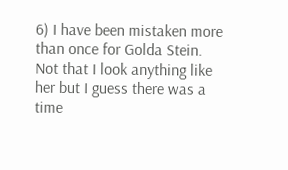6) I have been mistaken more than once for Golda Stein. Not that I look anything like her but I guess there was a time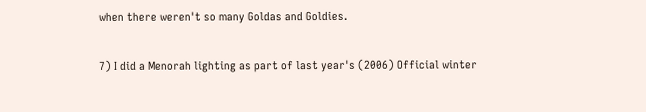when there weren't so many Goldas and Goldies.

7) I did a Menorah lighting as part of last year's (2006) Official winter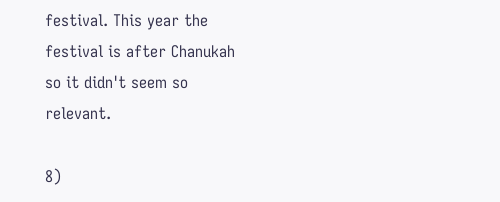festival. This year the festival is after Chanukah so it didn't seem so relevant.

8)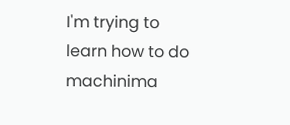I'm trying to learn how to do machinima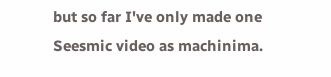but so far I've only made one Seesmic video as machinima.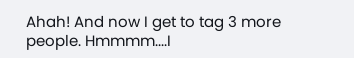Ahah! And now I get to tag 3 more people. Hmmmm....I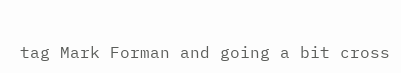tag Mark Forman and going a bit cross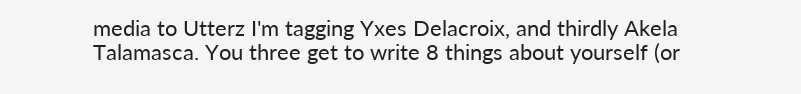media to Utterz I'm tagging Yxes Delacroix, and thirdly Akela Talamasca. You three get to write 8 things about yourself (or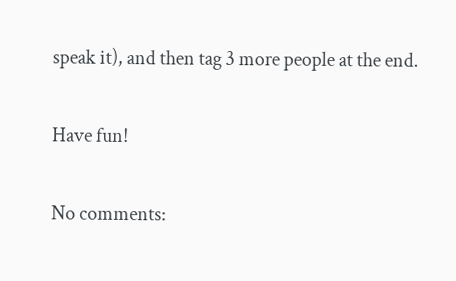speak it), and then tag 3 more people at the end.

Have fun!

No comments: